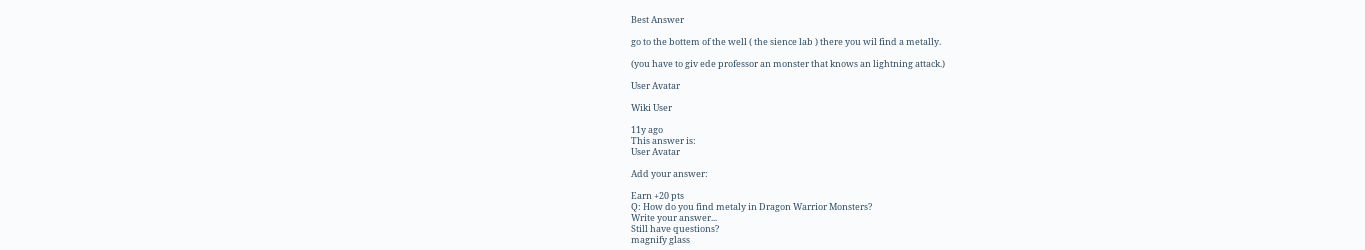Best Answer

go to the bottem of the well ( the sience lab ) there you wil find a metally.

(you have to giv ede professor an monster that knows an lightning attack.)

User Avatar

Wiki User

11y ago
This answer is:
User Avatar

Add your answer:

Earn +20 pts
Q: How do you find metaly in Dragon Warrior Monsters?
Write your answer...
Still have questions?
magnify glass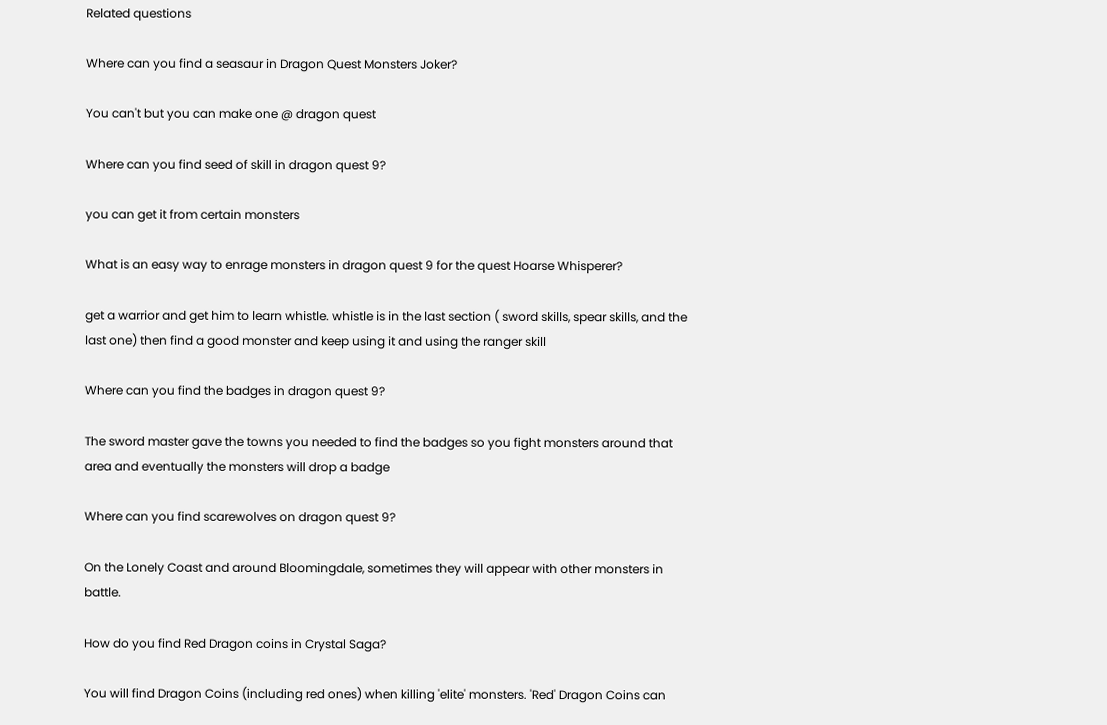Related questions

Where can you find a seasaur in Dragon Quest Monsters Joker?

You can't but you can make one @ dragon quest

Where can you find seed of skill in dragon quest 9?

you can get it from certain monsters

What is an easy way to enrage monsters in dragon quest 9 for the quest Hoarse Whisperer?

get a warrior and get him to learn whistle. whistle is in the last section ( sword skills, spear skills, and the last one) then find a good monster and keep using it and using the ranger skill

Where can you find the badges in dragon quest 9?

The sword master gave the towns you needed to find the badges so you fight monsters around that area and eventually the monsters will drop a badge

Where can you find scarewolves on dragon quest 9?

On the Lonely Coast and around Bloomingdale, sometimes they will appear with other monsters in battle.

How do you find Red Dragon coins in Crystal Saga?

You will find Dragon Coins (including red ones) when killing 'elite' monsters. 'Red' Dragon Coins can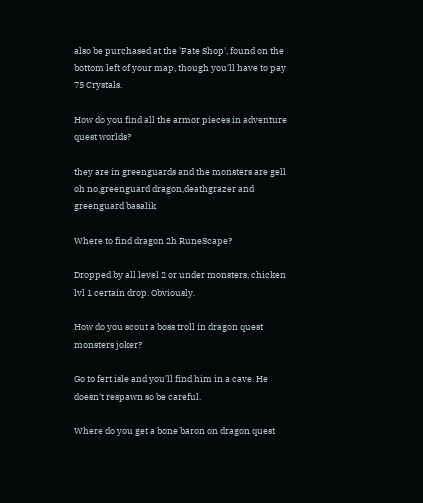also be purchased at the 'Fate Shop', found on the bottom left of your map, though you'll have to pay 75 Crystals.

How do you find all the armor pieces in adventure quest worlds?

they are in greenguards and the monsters are gell oh no,greenguard dragon,deathgrazer and greenguard basalik

Where to find dragon 2h RuneScape?

Dropped by all level 2 or under monsters, chicken lvl 1 certain drop. Obviously.

How do you scout a boss troll in dragon quest monsters joker?

Go to fert isle and you'll find him in a cave. He doesn't respawn so be careful.

Where do you get a bone baron on dragon quest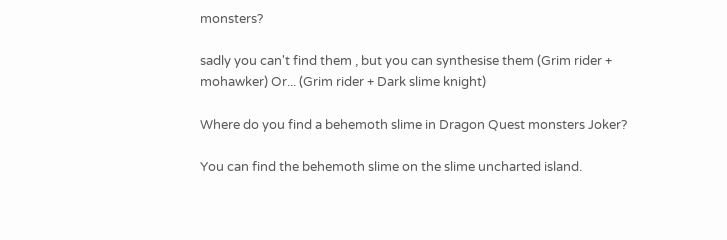monsters?

sadly you can't find them , but you can synthesise them (Grim rider + mohawker) Or... (Grim rider + Dark slime knight)

Where do you find a behemoth slime in Dragon Quest monsters Joker?

You can find the behemoth slime on the slime uncharted island.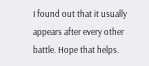I found out that it usually appears after every other battle. Hope that helps.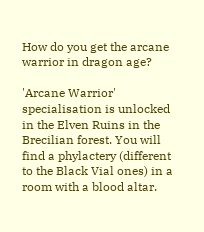How do you get the arcane warrior in dragon age?

'Arcane Warrior' specialisation is unlocked in the Elven Ruins in the Brecilian forest. You will find a phylactery (different to the Black Vial ones) in a room with a blood altar.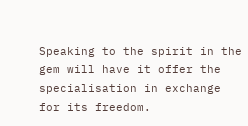Speaking to the spirit in the gem will have it offer the specialisation in exchange for its freedom.